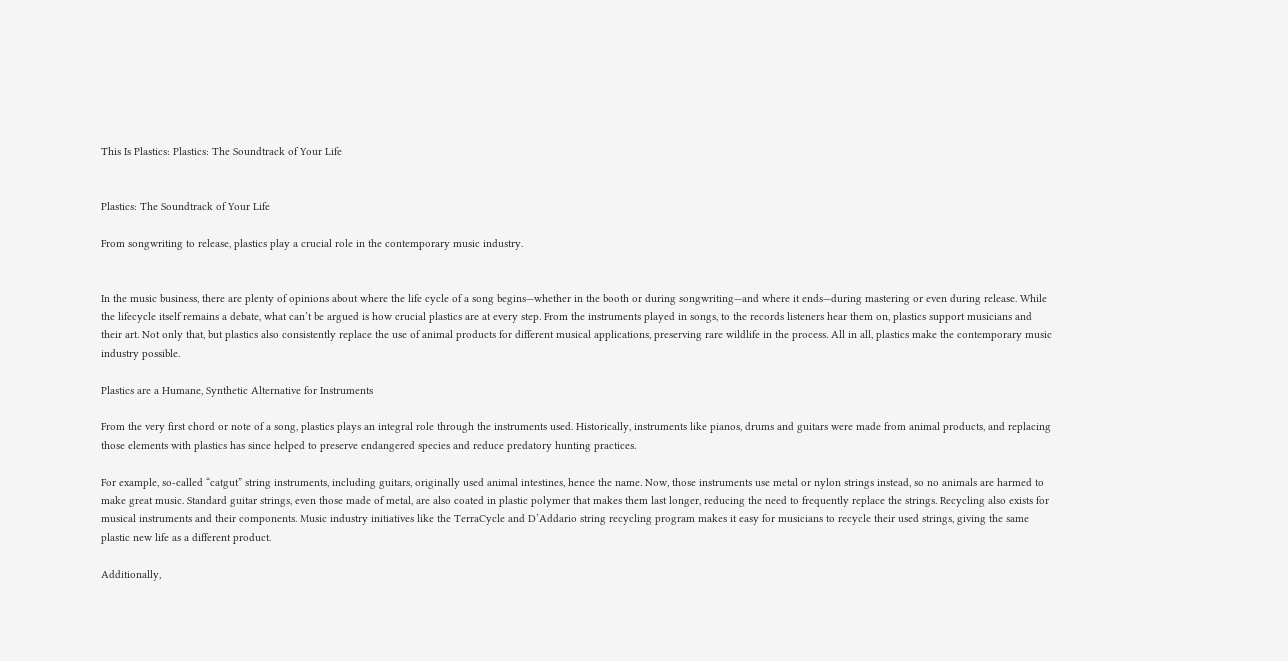This Is Plastics: Plastics: The Soundtrack of Your Life


Plastics: The Soundtrack of Your Life

From songwriting to release, plastics play a crucial role in the contemporary music industry.


In the music business, there are plenty of opinions about where the life cycle of a song begins—whether in the booth or during songwriting—and where it ends—during mastering or even during release. While the lifecycle itself remains a debate, what can’t be argued is how crucial plastics are at every step. From the instruments played in songs, to the records listeners hear them on, plastics support musicians and their art. Not only that, but plastics also consistently replace the use of animal products for different musical applications, preserving rare wildlife in the process. All in all, plastics make the contemporary music industry possible.

Plastics are a Humane, Synthetic Alternative for Instruments

From the very first chord or note of a song, plastics plays an integral role through the instruments used. Historically, instruments like pianos, drums and guitars were made from animal products, and replacing those elements with plastics has since helped to preserve endangered species and reduce predatory hunting practices.

For example, so-called “catgut” string instruments, including guitars, originally used animal intestines, hence the name. Now, those instruments use metal or nylon strings instead, so no animals are harmed to make great music. Standard guitar strings, even those made of metal, are also coated in plastic polymer that makes them last longer, reducing the need to frequently replace the strings. Recycling also exists for musical instruments and their components. Music industry initiatives like the TerraCycle and D’Addario string recycling program makes it easy for musicians to recycle their used strings, giving the same plastic new life as a different product.

Additionally,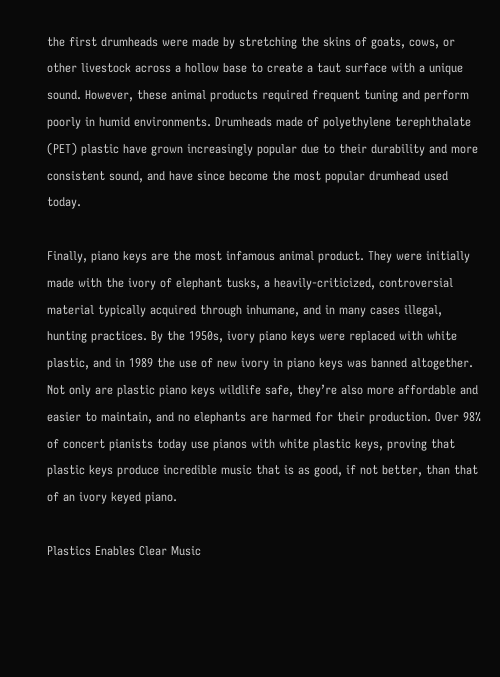the first drumheads were made by stretching the skins of goats, cows, or other livestock across a hollow base to create a taut surface with a unique sound. However, these animal products required frequent tuning and perform poorly in humid environments. Drumheads made of polyethylene terephthalate (PET) plastic have grown increasingly popular due to their durability and more consistent sound, and have since become the most popular drumhead used today.

Finally, piano keys are the most infamous animal product. They were initially made with the ivory of elephant tusks, a heavily-criticized, controversial material typically acquired through inhumane, and in many cases illegal, hunting practices. By the 1950s, ivory piano keys were replaced with white plastic, and in 1989 the use of new ivory in piano keys was banned altogether. Not only are plastic piano keys wildlife safe, they’re also more affordable and easier to maintain, and no elephants are harmed for their production. Over 98% of concert pianists today use pianos with white plastic keys, proving that plastic keys produce incredible music that is as good, if not better, than that of an ivory keyed piano.

Plastics Enables Clear Music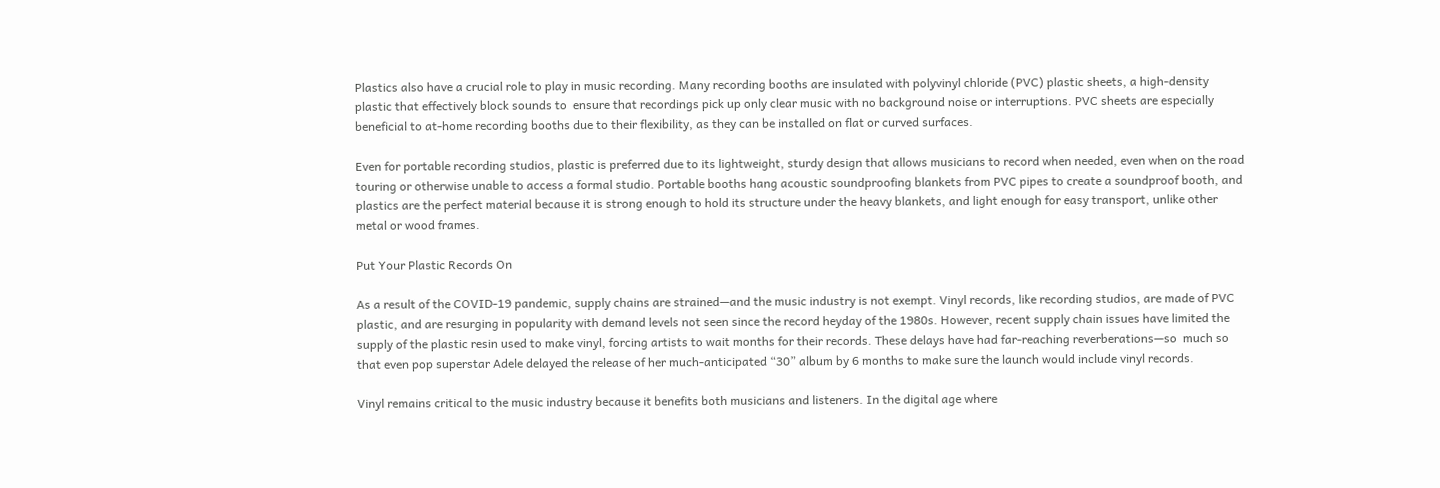Plastics also have a crucial role to play in music recording. Many recording booths are insulated with polyvinyl chloride (PVC) plastic sheets, a high-density plastic that effectively block sounds to  ensure that recordings pick up only clear music with no background noise or interruptions. PVC sheets are especially beneficial to at-home recording booths due to their flexibility, as they can be installed on flat or curved surfaces.

Even for portable recording studios, plastic is preferred due to its lightweight, sturdy design that allows musicians to record when needed, even when on the road touring or otherwise unable to access a formal studio. Portable booths hang acoustic soundproofing blankets from PVC pipes to create a soundproof booth, and plastics are the perfect material because it is strong enough to hold its structure under the heavy blankets, and light enough for easy transport, unlike other metal or wood frames.

Put Your Plastic Records On

As a result of the COVID-19 pandemic, supply chains are strained—and the music industry is not exempt. Vinyl records, like recording studios, are made of PVC plastic, and are resurging in popularity with demand levels not seen since the record heyday of the 1980s. However, recent supply chain issues have limited the supply of the plastic resin used to make vinyl, forcing artists to wait months for their records. These delays have had far-reaching reverberations—so  much so that even pop superstar Adele delayed the release of her much-anticipated “30” album by 6 months to make sure the launch would include vinyl records.

Vinyl remains critical to the music industry because it benefits both musicians and listeners. In the digital age where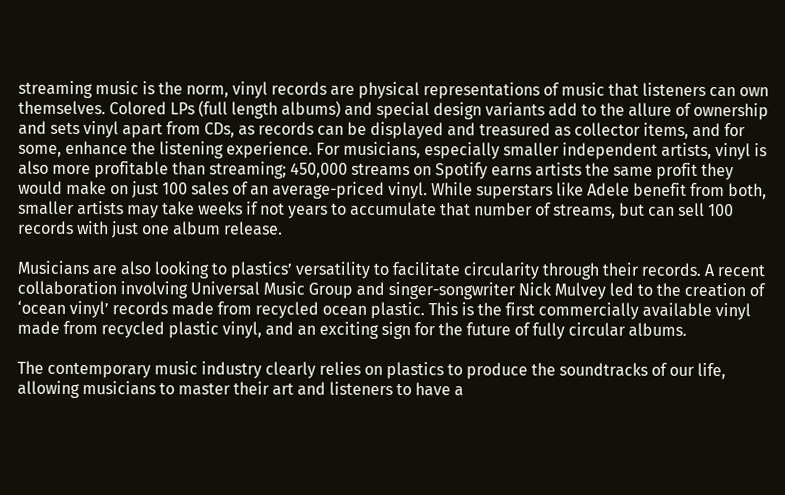streaming music is the norm, vinyl records are physical representations of music that listeners can own themselves. Colored LPs (full length albums) and special design variants add to the allure of ownership and sets vinyl apart from CDs, as records can be displayed and treasured as collector items, and for some, enhance the listening experience. For musicians, especially smaller independent artists, vinyl is also more profitable than streaming; 450,000 streams on Spotify earns artists the same profit they would make on just 100 sales of an average-priced vinyl. While superstars like Adele benefit from both, smaller artists may take weeks if not years to accumulate that number of streams, but can sell 100 records with just one album release.

Musicians are also looking to plastics’ versatility to facilitate circularity through their records. A recent collaboration involving Universal Music Group and singer-songwriter Nick Mulvey led to the creation of ‘ocean vinyl’ records made from recycled ocean plastic. This is the first commercially available vinyl made from recycled plastic vinyl, and an exciting sign for the future of fully circular albums.

The contemporary music industry clearly relies on plastics to produce the soundtracks of our life, allowing musicians to master their art and listeners to have a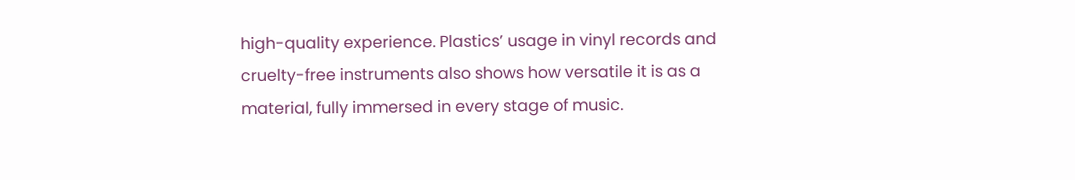high-quality experience. Plastics’ usage in vinyl records and cruelty-free instruments also shows how versatile it is as a material, fully immersed in every stage of music.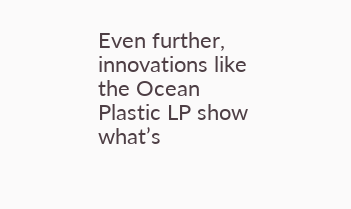Even further, innovations like the Ocean Plastic LP show what’s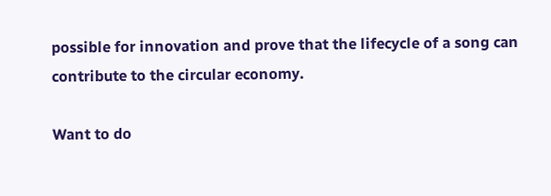possible for innovation and prove that the lifecycle of a song can contribute to the circular economy.

Want to do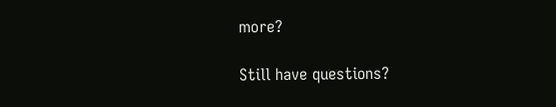more?

Still have questions?